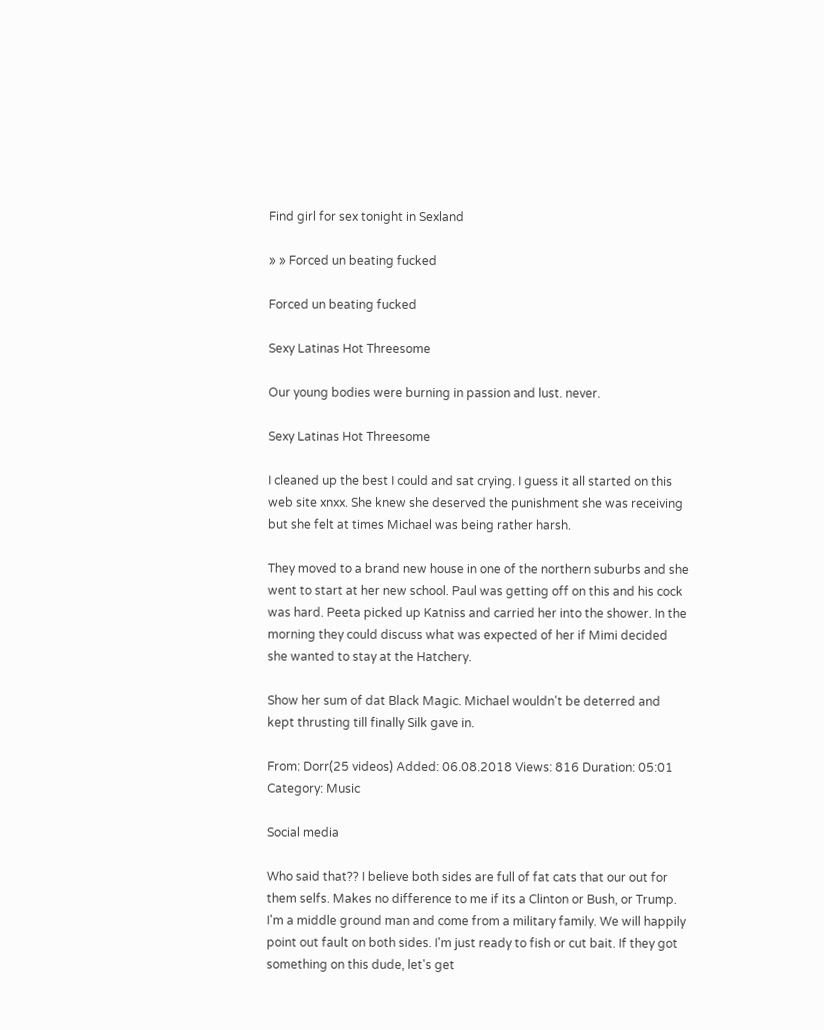Find girl for sex tonight in Sexland

» » Forced un beating fucked

Forced un beating fucked

Sexy Latinas Hot Threesome

Our young bodies were burning in passion and lust. never.

Sexy Latinas Hot Threesome

I cleaned up the best I could and sat crying. I guess it all started on this web site xnxx. She knew she deserved the punishment she was receiving but she felt at times Michael was being rather harsh.

They moved to a brand new house in one of the northern suburbs and she went to start at her new school. Paul was getting off on this and his cock was hard. Peeta picked up Katniss and carried her into the shower. In the morning they could discuss what was expected of her if Mimi decided she wanted to stay at the Hatchery.

Show her sum of dat Black Magic. Michael wouldn't be deterred and kept thrusting till finally Silk gave in.

From: Dorr(25 videos) Added: 06.08.2018 Views: 816 Duration: 05:01
Category: Music

Social media

Who said that?? I believe both sides are full of fat cats that our out for them selfs. Makes no difference to me if its a Clinton or Bush, or Trump. I'm a middle ground man and come from a military family. We will happily point out fault on both sides. I'm just ready to fish or cut bait. If they got something on this dude, let's get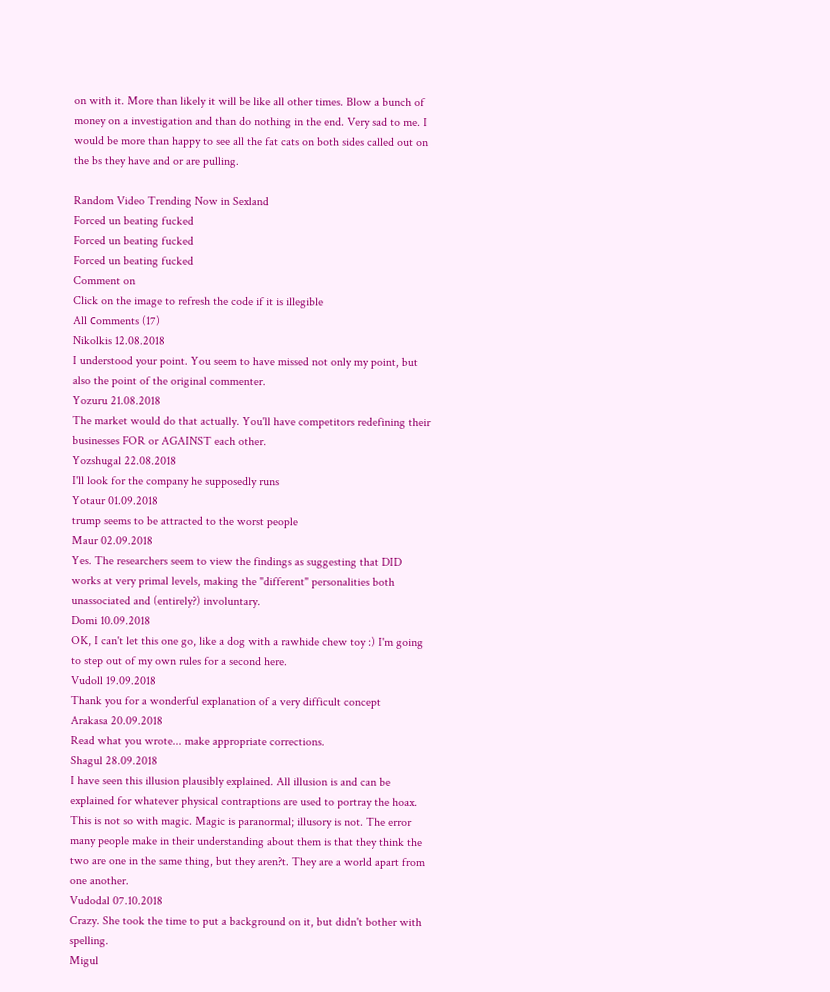on with it. More than likely it will be like all other times. Blow a bunch of money on a investigation and than do nothing in the end. Very sad to me. I would be more than happy to see all the fat cats on both sides called out on the bs they have and or are pulling.

Random Video Trending Now in Sexland
Forced un beating fucked
Forced un beating fucked
Forced un beating fucked
Comment on
Click on the image to refresh the code if it is illegible
All сomments (17)
Nikolkis 12.08.2018
I understood your point. You seem to have missed not only my point, but also the point of the original commenter.
Yozuru 21.08.2018
The market would do that actually. You'll have competitors redefining their businesses FOR or AGAINST each other.
Yozshugal 22.08.2018
I'll look for the company he supposedly runs
Yotaur 01.09.2018
trump seems to be attracted to the worst people
Maur 02.09.2018
Yes. The researchers seem to view the findings as suggesting that DID works at very primal levels, making the "different" personalities both unassociated and (entirely?) involuntary.
Domi 10.09.2018
OK, I can't let this one go, like a dog with a rawhide chew toy :) I'm going to step out of my own rules for a second here.
Vudoll 19.09.2018
Thank you for a wonderful explanation of a very difficult concept
Arakasa 20.09.2018
Read what you wrote... make appropriate corrections.
Shagul 28.09.2018
I have seen this illusion plausibly explained. All illusion is and can be explained for whatever physical contraptions are used to portray the hoax. This is not so with magic. Magic is paranormal; illusory is not. The error many people make in their understanding about them is that they think the two are one in the same thing, but they aren?t. They are a world apart from one another.
Vudodal 07.10.2018
Crazy. She took the time to put a background on it, but didn't bother with spelling.
Migul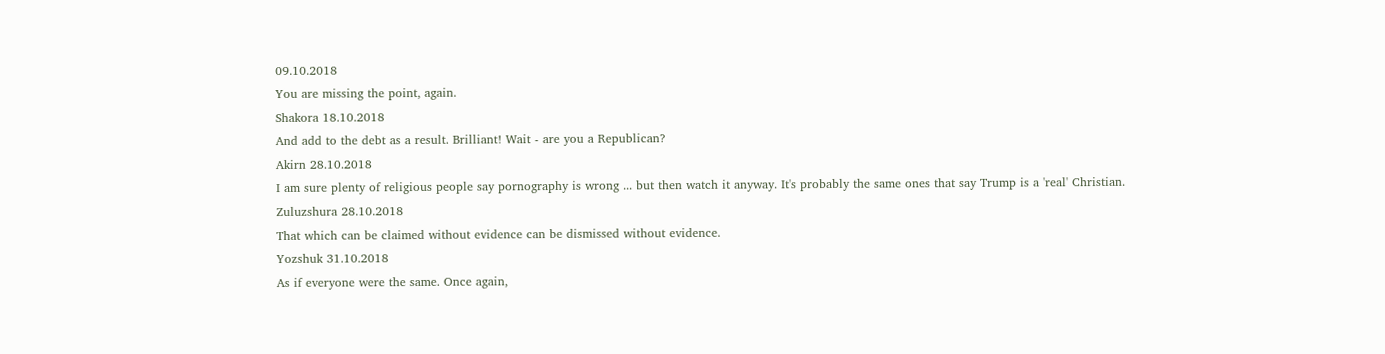09.10.2018
You are missing the point, again.
Shakora 18.10.2018
And add to the debt as a result. Brilliant! Wait - are you a Republican?
Akirn 28.10.2018
I am sure plenty of religious people say pornography is wrong ... but then watch it anyway. It's probably the same ones that say Trump is a 'real' Christian.
Zuluzshura 28.10.2018
That which can be claimed without evidence can be dismissed without evidence.
Yozshuk 31.10.2018
As if everyone were the same. Once again,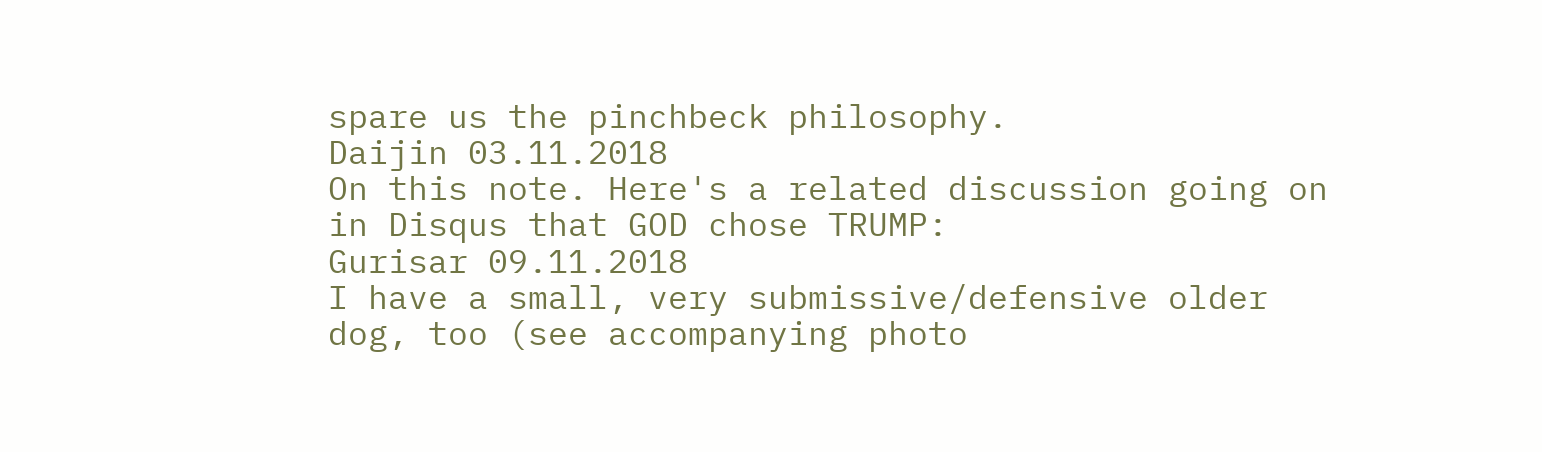spare us the pinchbeck philosophy.
Daijin 03.11.2018
On this note. Here's a related discussion going on in Disqus that GOD chose TRUMP:
Gurisar 09.11.2018
I have a small, very submissive/defensive older dog, too (see accompanying photo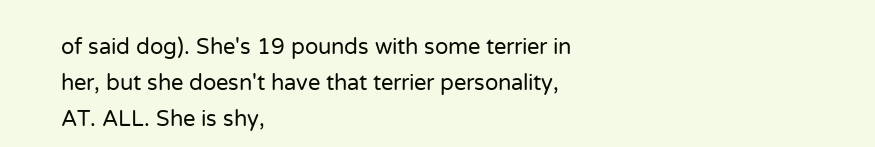of said dog). She's 19 pounds with some terrier in her, but she doesn't have that terrier personality, AT. ALL. She is shy,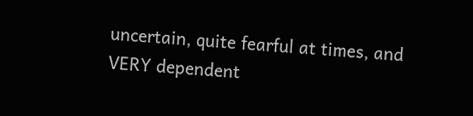uncertain, quite fearful at times, and VERY dependent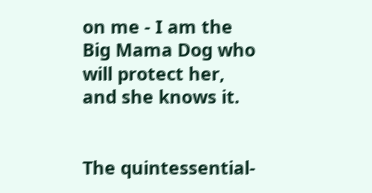on me - I am the Big Mama Dog who will protect her, and she knows it.


The quintessential-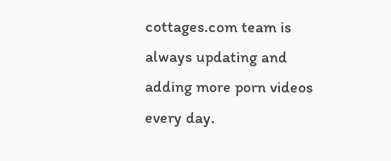cottages.com team is always updating and adding more porn videos every day.